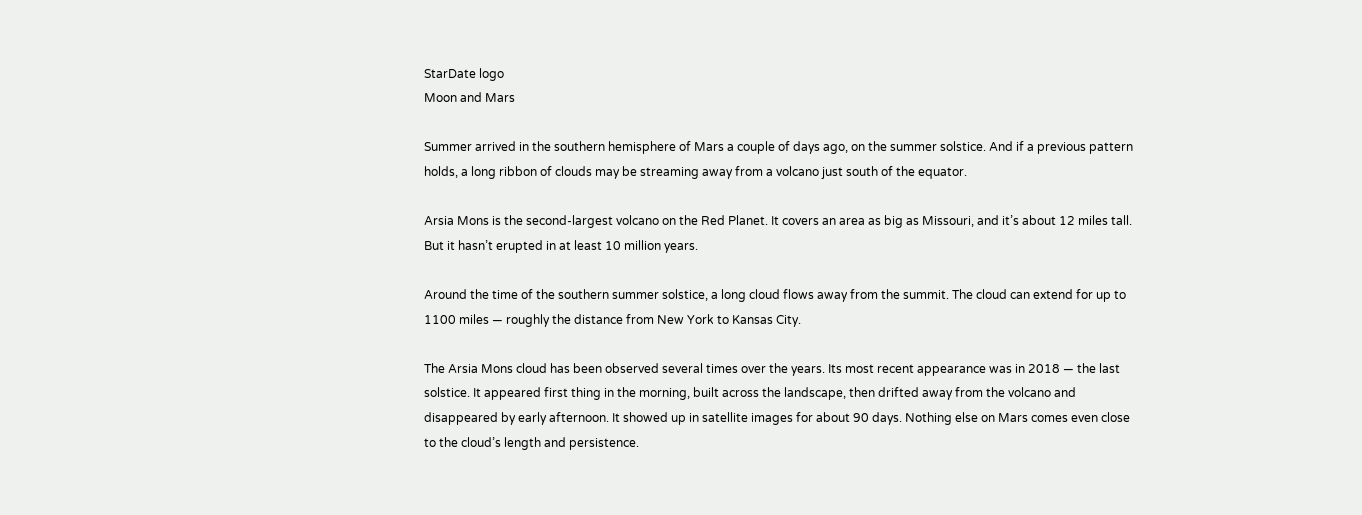StarDate logo
Moon and Mars

Summer arrived in the southern hemisphere of Mars a couple of days ago, on the summer solstice. And if a previous pattern holds, a long ribbon of clouds may be streaming away from a volcano just south of the equator.

Arsia Mons is the second-largest volcano on the Red Planet. It covers an area as big as Missouri, and it’s about 12 miles tall. But it hasn’t erupted in at least 10 million years.

Around the time of the southern summer solstice, a long cloud flows away from the summit. The cloud can extend for up to 1100 miles — roughly the distance from New York to Kansas City.

The Arsia Mons cloud has been observed several times over the years. Its most recent appearance was in 2018 — the last solstice. It appeared first thing in the morning, built across the landscape, then drifted away from the volcano and disappeared by early afternoon. It showed up in satellite images for about 90 days. Nothing else on Mars comes even close to the cloud’s length and persistence.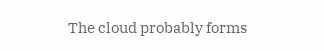The cloud probably forms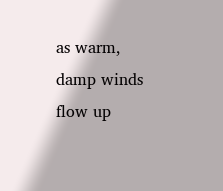as warm, damp winds flow up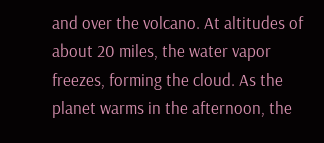and over the volcano. At altitudes of about 20 miles, the water vapor freezes, forming the cloud. As the planet warms in the afternoon, the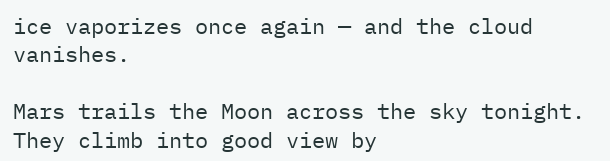ice vaporizes once again — and the cloud vanishes.

Mars trails the Moon across the sky tonight. They climb into good view by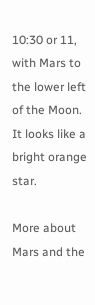10:30 or 11, with Mars to the lower left of the Moon. It looks like a bright orange star.

More about Mars and the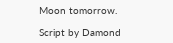Moon tomorrow.

Script by Damond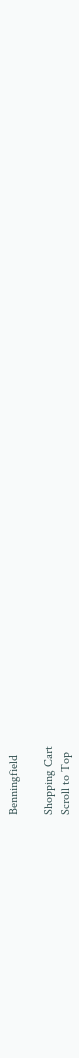Benningfield

Shopping Cart
Scroll to Top